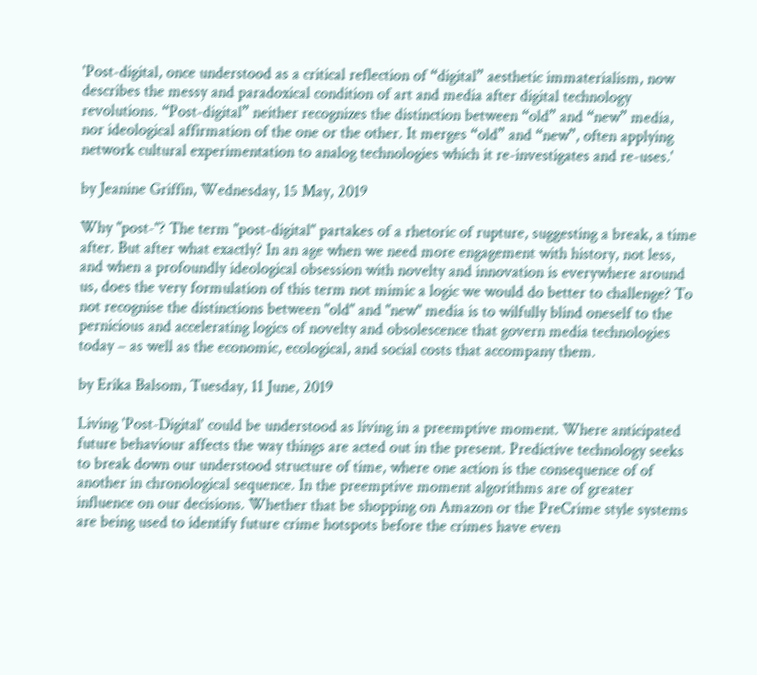'Post-digital, once understood as a critical reflection of “digital” aesthetic immaterialism, now describes the messy and paradoxical condition of art and media after digital technology revolutions. “Post-digital” neither recognizes the distinction between “old” and “new” media, nor ideological affirmation of the one or the other. It merges “old” and “new”, often applying network cultural experimentation to analog technologies which it re-investigates and re-uses.'

by Jeanine Griffin, Wednesday, 15 May, 2019

Why "post-"? The term "post-digital" partakes of a rhetoric of rupture, suggesting a break, a time after. But after what exactly? In an age when we need more engagement with history, not less, and when a profoundly ideological obsession with novelty and innovation is everywhere around us, does the very formulation of this term not mimic a logic we would do better to challenge? To not recognise the distinctions between "old" and "new" media is to wilfully blind oneself to the pernicious and accelerating logics of novelty and obsolescence that govern media technologies today – as well as the economic, ecological, and social costs that accompany them.

by Erika Balsom, Tuesday, 11 June, 2019

Living 'Post-Digital' could be understood as living in a preemptive moment. Where anticipated future behaviour affects the way things are acted out in the present. Predictive technology seeks to break down our understood structure of time, where one action is the consequence of of another in chronological sequence. In the preemptive moment algorithms are of greater influence on our decisions. Whether that be shopping on Amazon or the PreCrime style systems are being used to identify future crime hotspots before the crimes have even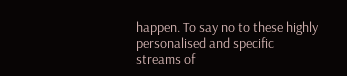happen. To say no to these highly personalised and specific streams of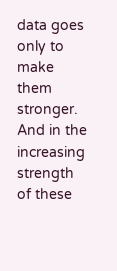data goes only to make them stronger. And in the increasing strength of these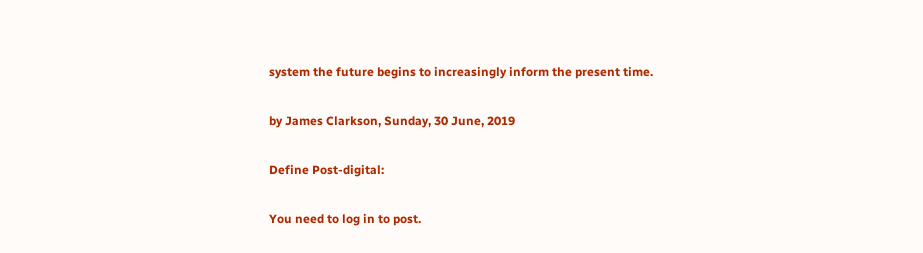system the future begins to increasingly inform the present time.

by James Clarkson, Sunday, 30 June, 2019

Define Post-digital:

You need to log in to post.